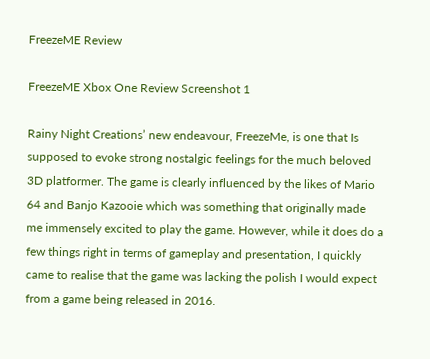FreezeME Review

FreezeME Xbox One Review Screenshot 1

Rainy Night Creations’ new endeavour, FreezeMe, is one that Is supposed to evoke strong nostalgic feelings for the much beloved 3D platformer. The game is clearly influenced by the likes of Mario 64 and Banjo Kazooie which was something that originally made me immensely excited to play the game. However, while it does do a few things right in terms of gameplay and presentation, I quickly came to realise that the game was lacking the polish I would expect from a game being released in 2016.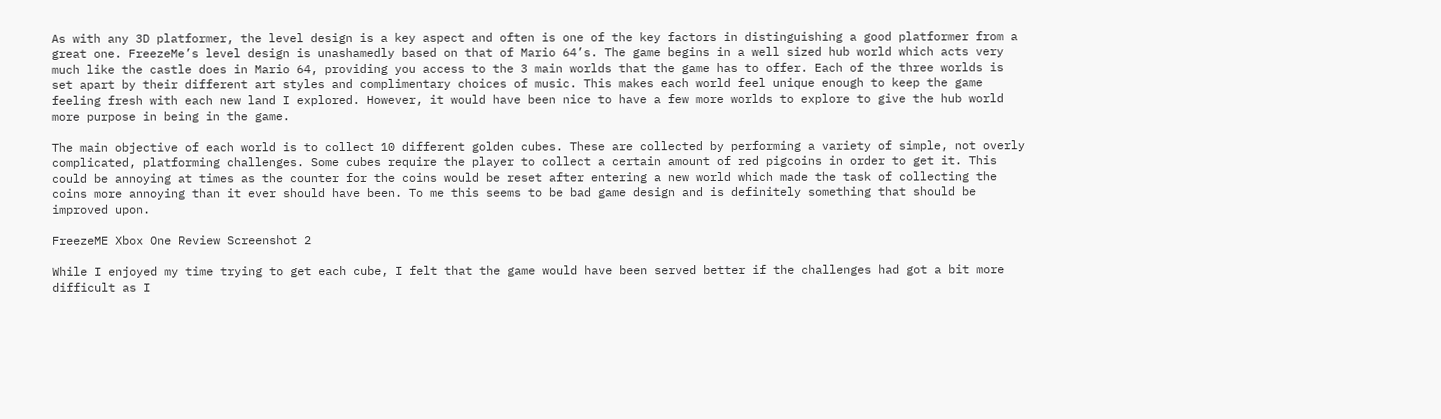As with any 3D platformer, the level design is a key aspect and often is one of the key factors in distinguishing a good platformer from a great one. FreezeMe’s level design is unashamedly based on that of Mario 64’s. The game begins in a well sized hub world which acts very much like the castle does in Mario 64, providing you access to the 3 main worlds that the game has to offer. Each of the three worlds is set apart by their different art styles and complimentary choices of music. This makes each world feel unique enough to keep the game feeling fresh with each new land I explored. However, it would have been nice to have a few more worlds to explore to give the hub world more purpose in being in the game.

The main objective of each world is to collect 10 different golden cubes. These are collected by performing a variety of simple, not overly complicated, platforming challenges. Some cubes require the player to collect a certain amount of red pigcoins in order to get it. This could be annoying at times as the counter for the coins would be reset after entering a new world which made the task of collecting the coins more annoying than it ever should have been. To me this seems to be bad game design and is definitely something that should be improved upon.

FreezeME Xbox One Review Screenshot 2

While I enjoyed my time trying to get each cube, I felt that the game would have been served better if the challenges had got a bit more difficult as I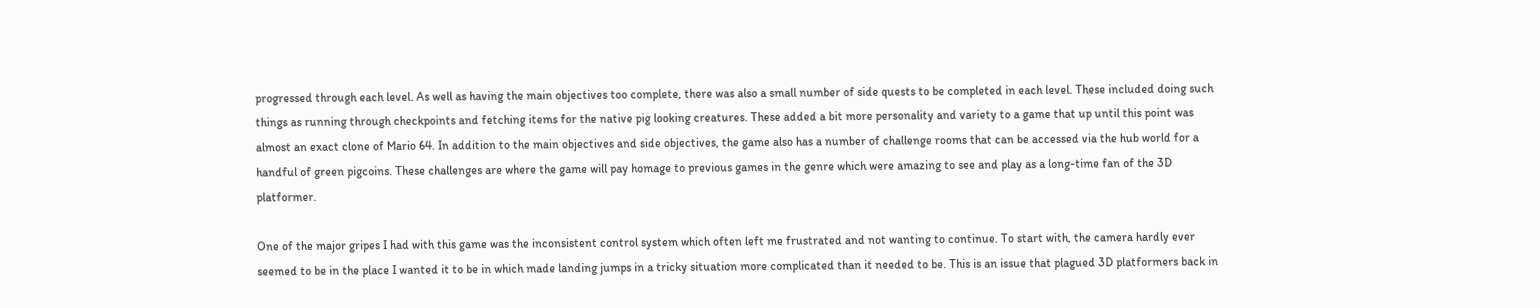progressed through each level. As well as having the main objectives too complete, there was also a small number of side quests to be completed in each level. These included doing such things as running through checkpoints and fetching items for the native pig looking creatures. These added a bit more personality and variety to a game that up until this point was almost an exact clone of Mario 64. In addition to the main objectives and side objectives, the game also has a number of challenge rooms that can be accessed via the hub world for a handful of green pigcoins. These challenges are where the game will pay homage to previous games in the genre which were amazing to see and play as a long-time fan of the 3D platformer.

One of the major gripes I had with this game was the inconsistent control system which often left me frustrated and not wanting to continue. To start with, the camera hardly ever seemed to be in the place I wanted it to be in which made landing jumps in a tricky situation more complicated than it needed to be. This is an issue that plagued 3D platformers back in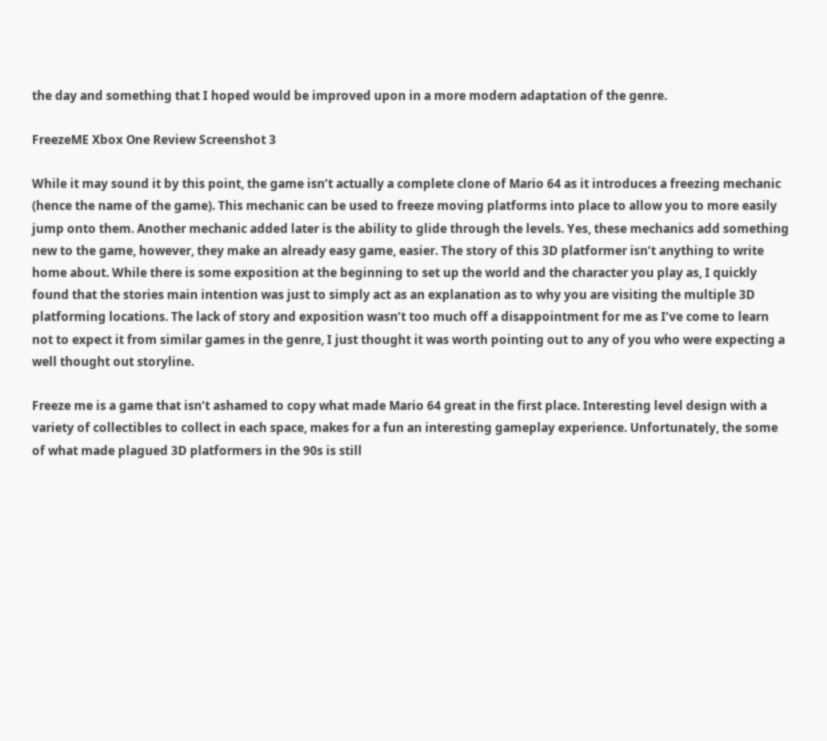the day and something that I hoped would be improved upon in a more modern adaptation of the genre.

FreezeME Xbox One Review Screenshot 3

While it may sound it by this point, the game isn’t actually a complete clone of Mario 64 as it introduces a freezing mechanic (hence the name of the game). This mechanic can be used to freeze moving platforms into place to allow you to more easily jump onto them. Another mechanic added later is the ability to glide through the levels. Yes, these mechanics add something new to the game, however, they make an already easy game, easier. The story of this 3D platformer isn’t anything to write home about. While there is some exposition at the beginning to set up the world and the character you play as, I quickly found that the stories main intention was just to simply act as an explanation as to why you are visiting the multiple 3D platforming locations. The lack of story and exposition wasn’t too much off a disappointment for me as I’ve come to learn not to expect it from similar games in the genre, I just thought it was worth pointing out to any of you who were expecting a well thought out storyline.

Freeze me is a game that isn’t ashamed to copy what made Mario 64 great in the first place. Interesting level design with a variety of collectibles to collect in each space, makes for a fun an interesting gameplay experience. Unfortunately, the some of what made plagued 3D platformers in the 90s is still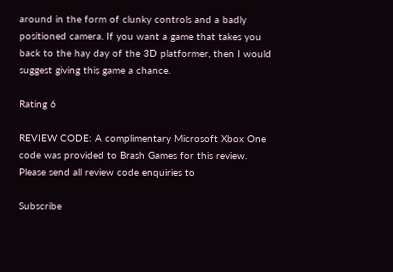around in the form of clunky controls and a badly positioned camera. If you want a game that takes you back to the hay day of the 3D platformer, then I would suggest giving this game a chance.

Rating 6

REVIEW CODE: A complimentary Microsoft Xbox One code was provided to Brash Games for this review. Please send all review code enquiries to

Subscribe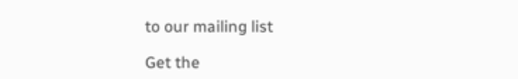to our mailing list

Get the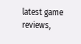latest game reviews,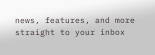news, features, and more straight to your inbox